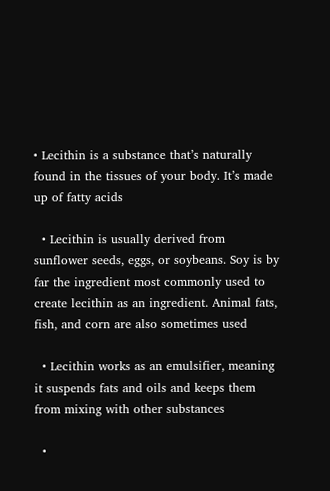• Lecithin is a substance that’s naturally found in the tissues of your body. It’s made up of fatty acids

  • Lecithin is usually derived from sunflower seeds, eggs, or soybeans. Soy is by far the ingredient most commonly used to create lecithin as an ingredient. Animal fats, fish, and corn are also sometimes used

  • Lecithin works as an emulsifier, meaning it suspends fats and oils and keeps them from mixing with other substances

  •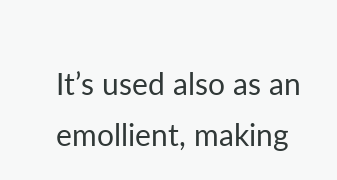It’s used also as an emollient, making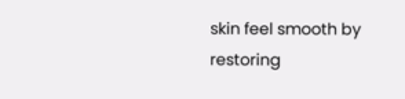skin feel smooth by restoring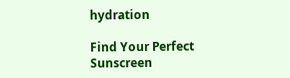hydration

Find Your Perfect Sunscreen